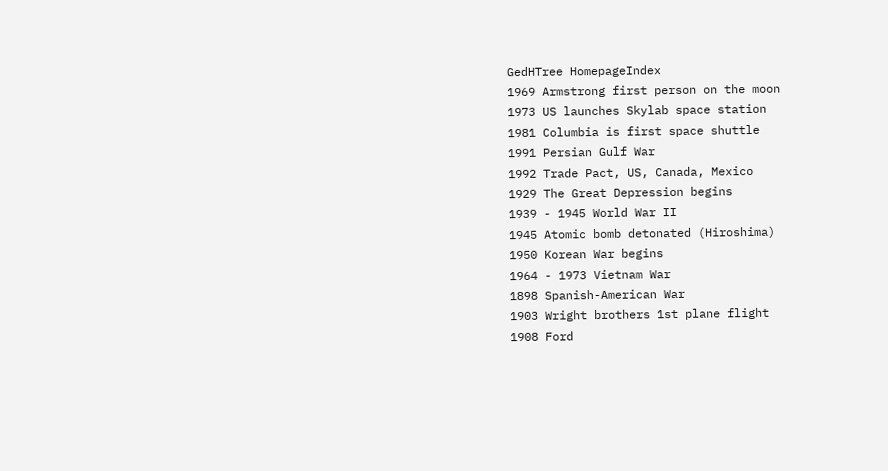GedHTree HomepageIndex
1969 Armstrong first person on the moon
1973 US launches Skylab space station
1981 Columbia is first space shuttle
1991 Persian Gulf War
1992 Trade Pact, US, Canada, Mexico
1929 The Great Depression begins
1939 - 1945 World War II
1945 Atomic bomb detonated (Hiroshima)
1950 Korean War begins
1964 - 1973 Vietnam War
1898 Spanish-American War
1903 Wright brothers 1st plane flight
1908 Ford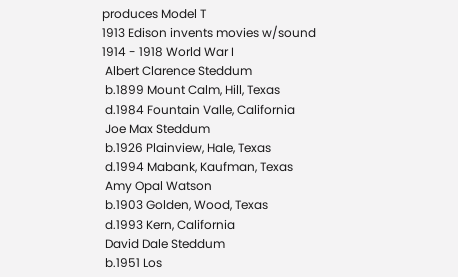produces Model T
1913 Edison invents movies w/sound
1914 - 1918 World War I
 Albert Clarence Steddum
 b.1899 Mount Calm, Hill, Texas
 d.1984 Fountain Valle, California
 Joe Max Steddum
 b.1926 Plainview, Hale, Texas
 d.1994 Mabank, Kaufman, Texas
 Amy Opal Watson
 b.1903 Golden, Wood, Texas
 d.1993 Kern, California
 David Dale Steddum
 b.1951 Los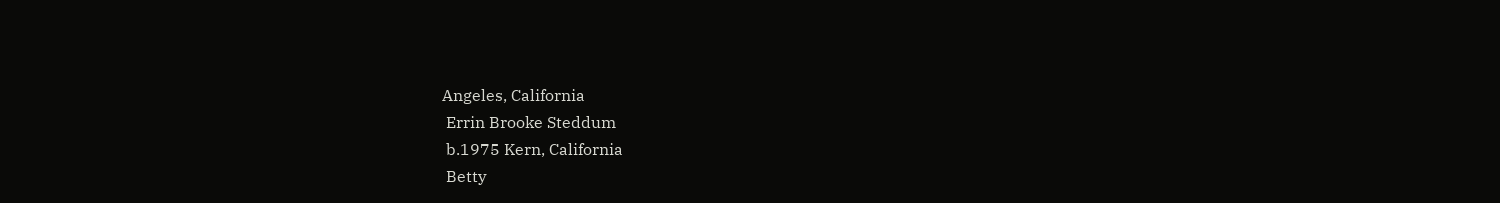Angeles, California
 Errin Brooke Steddum
 b.1975 Kern, California
 Betty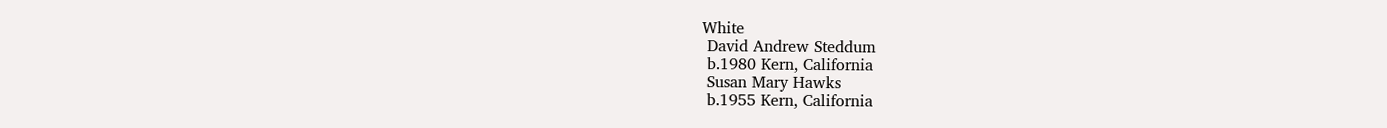White
 David Andrew Steddum
 b.1980 Kern, California
 Susan Mary Hawks
 b.1955 Kern, California